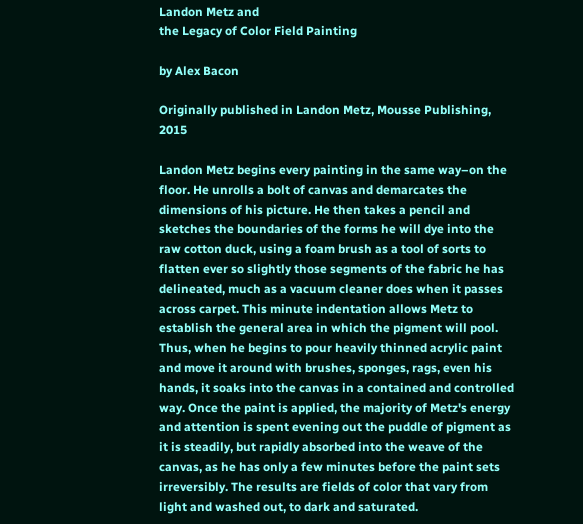Landon Metz and
the Legacy of Color Field Painting

by Alex Bacon

Originally published in Landon Metz, Mousse Publishing, 2015

Landon Metz begins every painting in the same way–on the floor. He unrolls a bolt of canvas and demarcates the dimensions of his picture. He then takes a pencil and sketches the boundaries of the forms he will dye into the raw cotton duck, using a foam brush as a tool of sorts to flatten ever so slightly those segments of the fabric he has delineated, much as a vacuum cleaner does when it passes across carpet. This minute indentation allows Metz to establish the general area in which the pigment will pool. Thus, when he begins to pour heavily thinned acrylic paint and move it around with brushes, sponges, rags, even his hands, it soaks into the canvas in a contained and controlled way. Once the paint is applied, the majority of Metz's energy and attention is spent evening out the puddle of pigment as it is steadily, but rapidly absorbed into the weave of the canvas, as he has only a few minutes before the paint sets irreversibly. The results are fields of color that vary from light and washed out, to dark and saturated.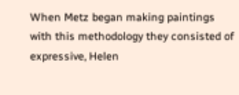When Metz began making paintings with this methodology they consisted of expressive, Helen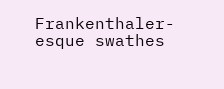Frankenthaler-esque swathes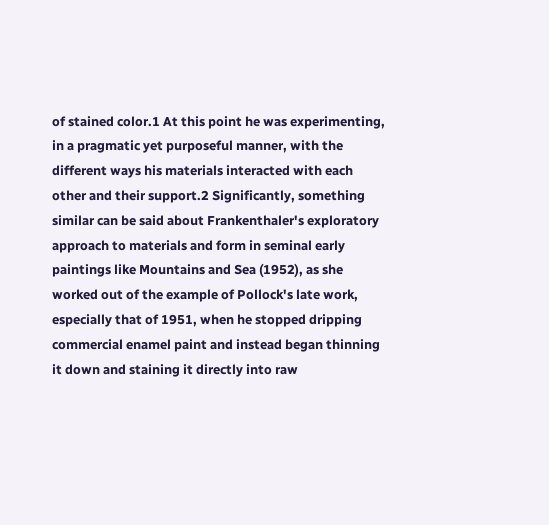of stained color.1 At this point he was experimenting, in a pragmatic yet purposeful manner, with the different ways his materials interacted with each other and their support.2 Significantly, something similar can be said about Frankenthaler's exploratory approach to materials and form in seminal early paintings like Mountains and Sea (1952), as she worked out of the example of Pollock's late work, especially that of 1951, when he stopped dripping commercial enamel paint and instead began thinning it down and staining it directly into raw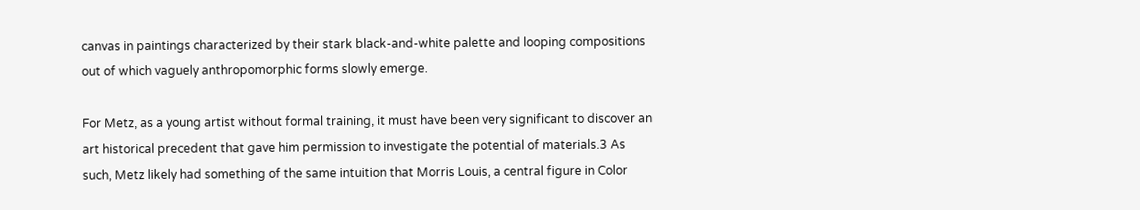canvas in paintings characterized by their stark black-and-white palette and looping compositions out of which vaguely anthropomorphic forms slowly emerge.

For Metz, as a young artist without formal training, it must have been very significant to discover an art historical precedent that gave him permission to investigate the potential of materials.3 As such, Metz likely had something of the same intuition that Morris Louis, a central figure in Color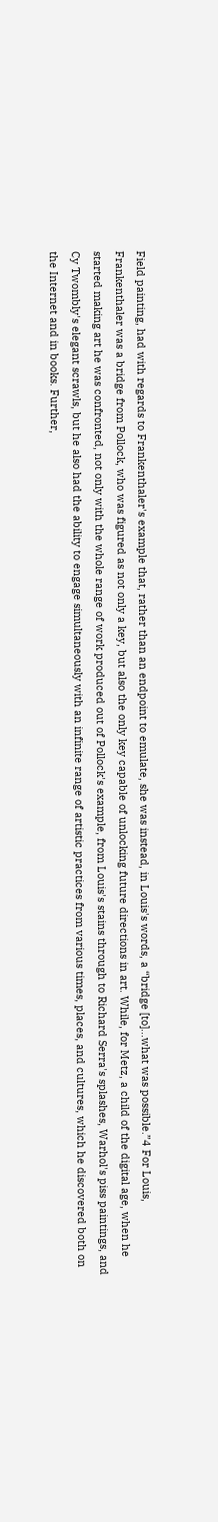Field painting, had with regards to Frankenthaler's example that, rather than an endpoint to emulate, she was instead, in Louis's words, a “bridge [to]…what was possible.”4 For Louis, Frankenthaler was a bridge from Pollock, who was figured as not only a key, but also the only key capable of unlocking future directions in art. While, for Metz, a child of the digital age, when he started making art he was confronted, not only with the whole range of work produced out of Pollock's example, from Louis's stains through to Richard Serra's splashes, Warhol's piss paintings, and Cy Twombly's elegant scrawls, but he also had the ability to engage simultaneously with an infinite range of artistic practices from various times, places, and cultures, which he discovered both on the Internet and in books. Further,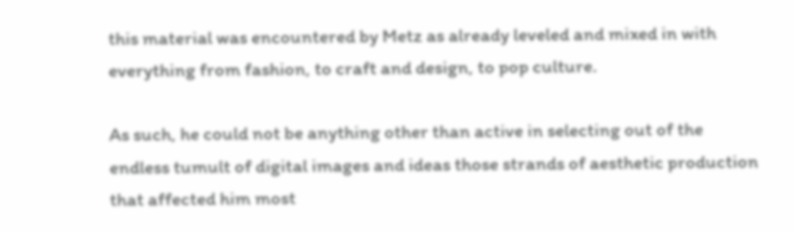this material was encountered by Metz as already leveled and mixed in with everything from fashion, to craft and design, to pop culture.

As such, he could not be anything other than active in selecting out of the endless tumult of digital images and ideas those strands of aesthetic production that affected him most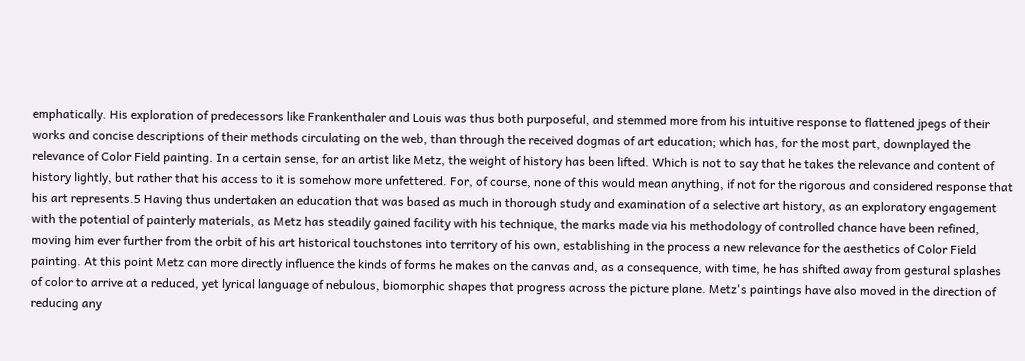emphatically. His exploration of predecessors like Frankenthaler and Louis was thus both purposeful, and stemmed more from his intuitive response to flattened jpegs of their works and concise descriptions of their methods circulating on the web, than through the received dogmas of art education; which has, for the most part, downplayed the relevance of Color Field painting. In a certain sense, for an artist like Metz, the weight of history has been lifted. Which is not to say that he takes the relevance and content of history lightly, but rather that his access to it is somehow more unfettered. For, of course, none of this would mean anything, if not for the rigorous and considered response that his art represents.5 Having thus undertaken an education that was based as much in thorough study and examination of a selective art history, as an exploratory engagement with the potential of painterly materials, as Metz has steadily gained facility with his technique, the marks made via his methodology of controlled chance have been refined, moving him ever further from the orbit of his art historical touchstones into territory of his own, establishing in the process a new relevance for the aesthetics of Color Field painting. At this point Metz can more directly influence the kinds of forms he makes on the canvas and, as a consequence, with time, he has shifted away from gestural splashes of color to arrive at a reduced, yet lyrical language of nebulous, biomorphic shapes that progress across the picture plane. Metz's paintings have also moved in the direction of reducing any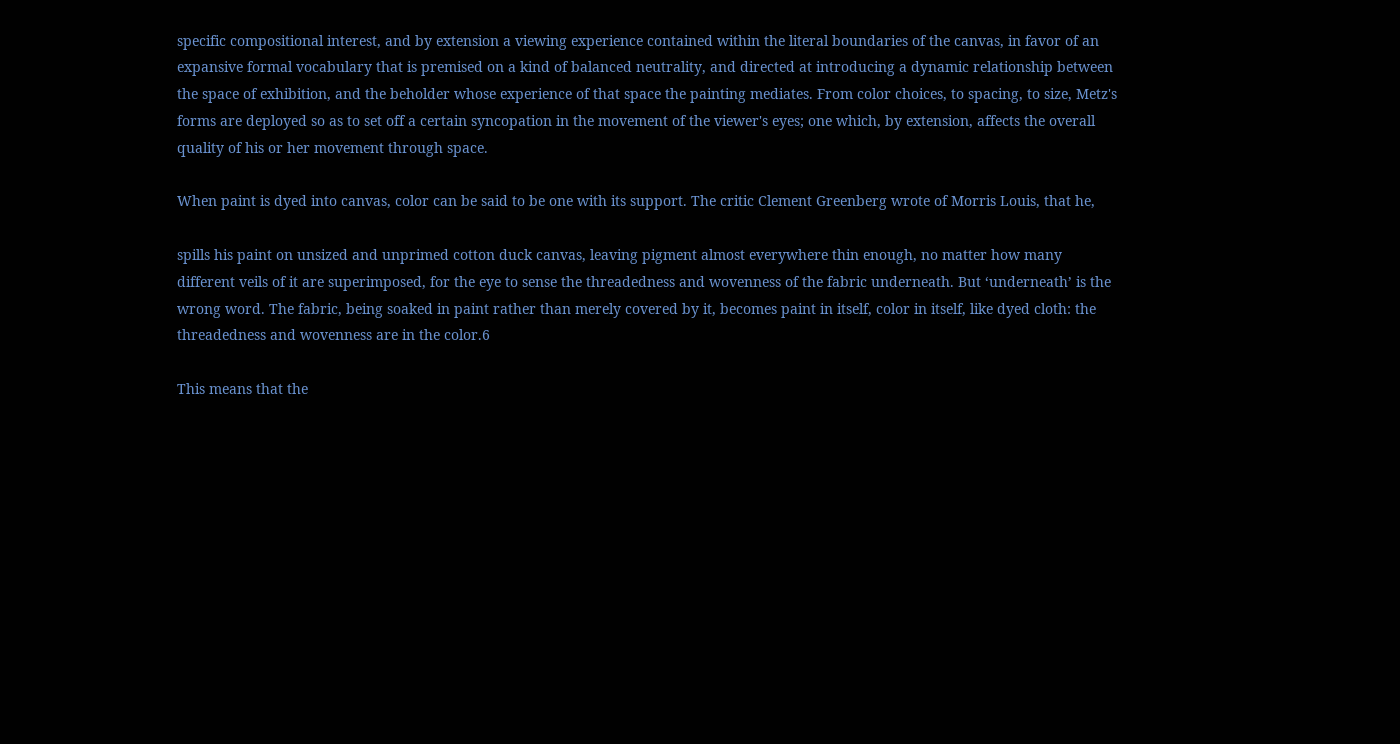specific compositional interest, and by extension a viewing experience contained within the literal boundaries of the canvas, in favor of an expansive formal vocabulary that is premised on a kind of balanced neutrality, and directed at introducing a dynamic relationship between the space of exhibition, and the beholder whose experience of that space the painting mediates. From color choices, to spacing, to size, Metz's forms are deployed so as to set off a certain syncopation in the movement of the viewer's eyes; one which, by extension, affects the overall quality of his or her movement through space.

When paint is dyed into canvas, color can be said to be one with its support. The critic Clement Greenberg wrote of Morris Louis, that he,

spills his paint on unsized and unprimed cotton duck canvas, leaving pigment almost everywhere thin enough, no matter how many different veils of it are superimposed, for the eye to sense the threadedness and wovenness of the fabric underneath. But ‘underneath’ is the wrong word. The fabric, being soaked in paint rather than merely covered by it, becomes paint in itself, color in itself, like dyed cloth: the threadedness and wovenness are in the color.6

This means that the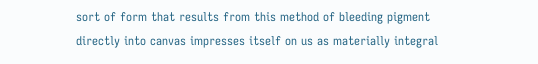sort of form that results from this method of bleeding pigment directly into canvas impresses itself on us as materially integral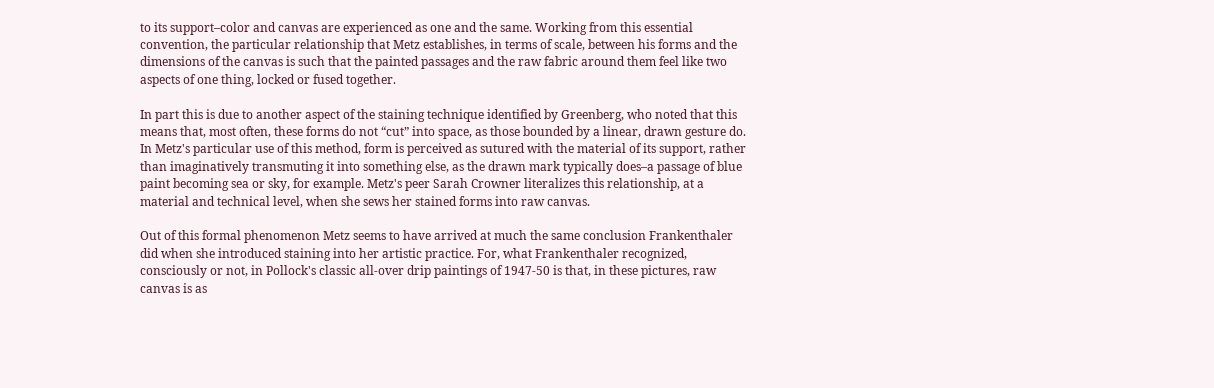to its support–color and canvas are experienced as one and the same. Working from this essential convention, the particular relationship that Metz establishes, in terms of scale, between his forms and the dimensions of the canvas is such that the painted passages and the raw fabric around them feel like two aspects of one thing, locked or fused together.

In part this is due to another aspect of the staining technique identified by Greenberg, who noted that this means that, most often, these forms do not “cut” into space, as those bounded by a linear, drawn gesture do. In Metz's particular use of this method, form is perceived as sutured with the material of its support, rather than imaginatively transmuting it into something else, as the drawn mark typically does–a passage of blue paint becoming sea or sky, for example. Metz's peer Sarah Crowner literalizes this relationship, at a material and technical level, when she sews her stained forms into raw canvas.

Out of this formal phenomenon Metz seems to have arrived at much the same conclusion Frankenthaler did when she introduced staining into her artistic practice. For, what Frankenthaler recognized, consciously or not, in Pollock's classic all-over drip paintings of 1947-50 is that, in these pictures, raw canvas is as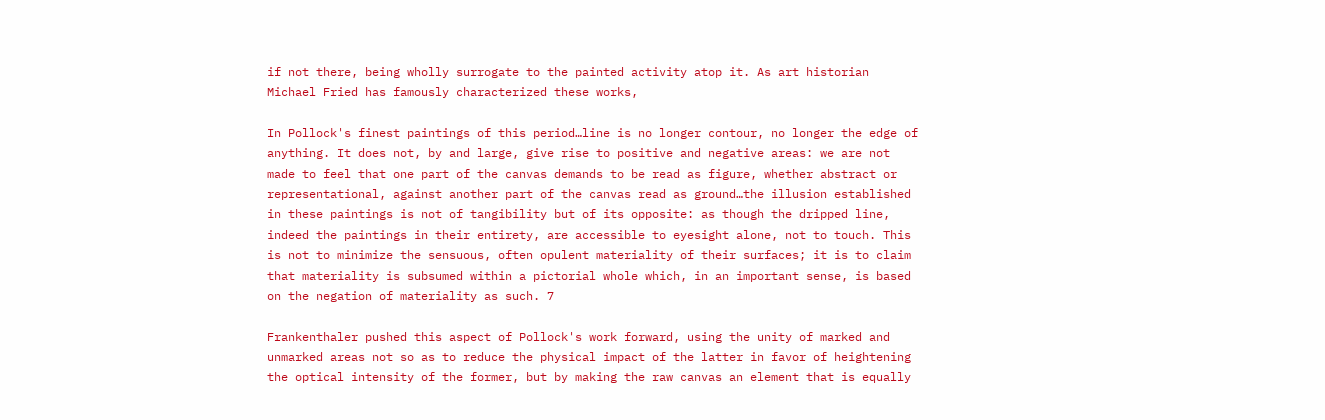if not there, being wholly surrogate to the painted activity atop it. As art historian Michael Fried has famously characterized these works,

In Pollock's finest paintings of this period…line is no longer contour, no longer the edge of anything. It does not, by and large, give rise to positive and negative areas: we are not made to feel that one part of the canvas demands to be read as figure, whether abstract or representational, against another part of the canvas read as ground…the illusion established in these paintings is not of tangibility but of its opposite: as though the dripped line, indeed the paintings in their entirety, are accessible to eyesight alone, not to touch. This is not to minimize the sensuous, often opulent materiality of their surfaces; it is to claim that materiality is subsumed within a pictorial whole which, in an important sense, is based on the negation of materiality as such. 7

Frankenthaler pushed this aspect of Pollock's work forward, using the unity of marked and unmarked areas not so as to reduce the physical impact of the latter in favor of heightening the optical intensity of the former, but by making the raw canvas an element that is equally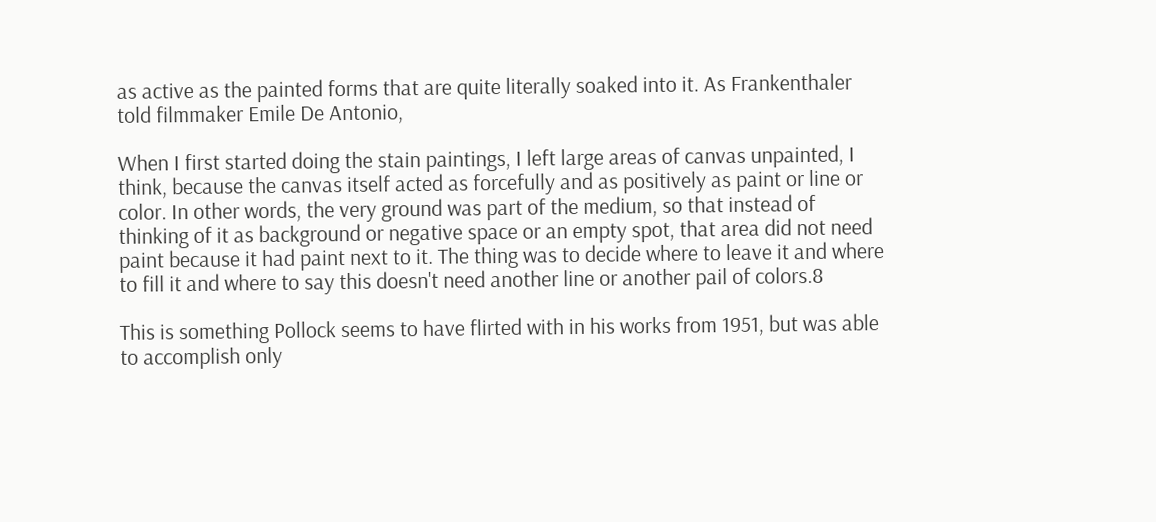as active as the painted forms that are quite literally soaked into it. As Frankenthaler told filmmaker Emile De Antonio,

When I first started doing the stain paintings, I left large areas of canvas unpainted, I think, because the canvas itself acted as forcefully and as positively as paint or line or color. In other words, the very ground was part of the medium, so that instead of thinking of it as background or negative space or an empty spot, that area did not need paint because it had paint next to it. The thing was to decide where to leave it and where to fill it and where to say this doesn't need another line or another pail of colors.8

This is something Pollock seems to have flirted with in his works from 1951, but was able to accomplish only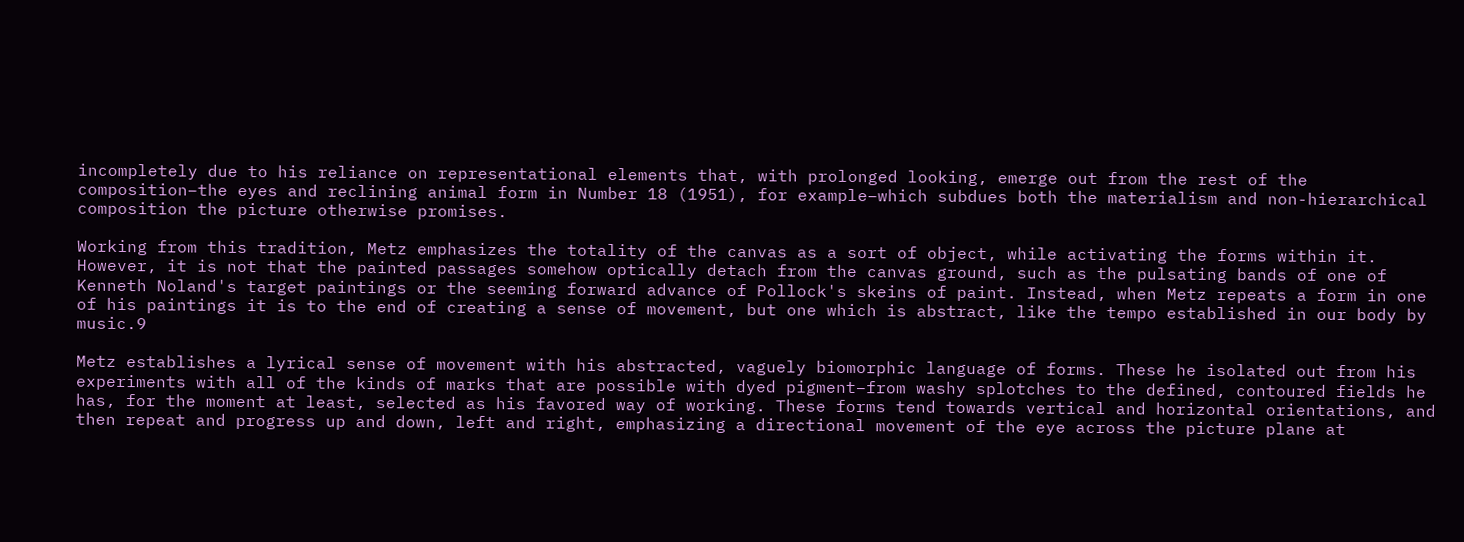incompletely due to his reliance on representational elements that, with prolonged looking, emerge out from the rest of the composition–the eyes and reclining animal form in Number 18 (1951), for example–which subdues both the materialism and non-hierarchical composition the picture otherwise promises.

Working from this tradition, Metz emphasizes the totality of the canvas as a sort of object, while activating the forms within it. However, it is not that the painted passages somehow optically detach from the canvas ground, such as the pulsating bands of one of Kenneth Noland's target paintings or the seeming forward advance of Pollock's skeins of paint. Instead, when Metz repeats a form in one of his paintings it is to the end of creating a sense of movement, but one which is abstract, like the tempo established in our body by music.9

Metz establishes a lyrical sense of movement with his abstracted, vaguely biomorphic language of forms. These he isolated out from his experiments with all of the kinds of marks that are possible with dyed pigment–from washy splotches to the defined, contoured fields he has, for the moment at least, selected as his favored way of working. These forms tend towards vertical and horizontal orientations, and then repeat and progress up and down, left and right, emphasizing a directional movement of the eye across the picture plane at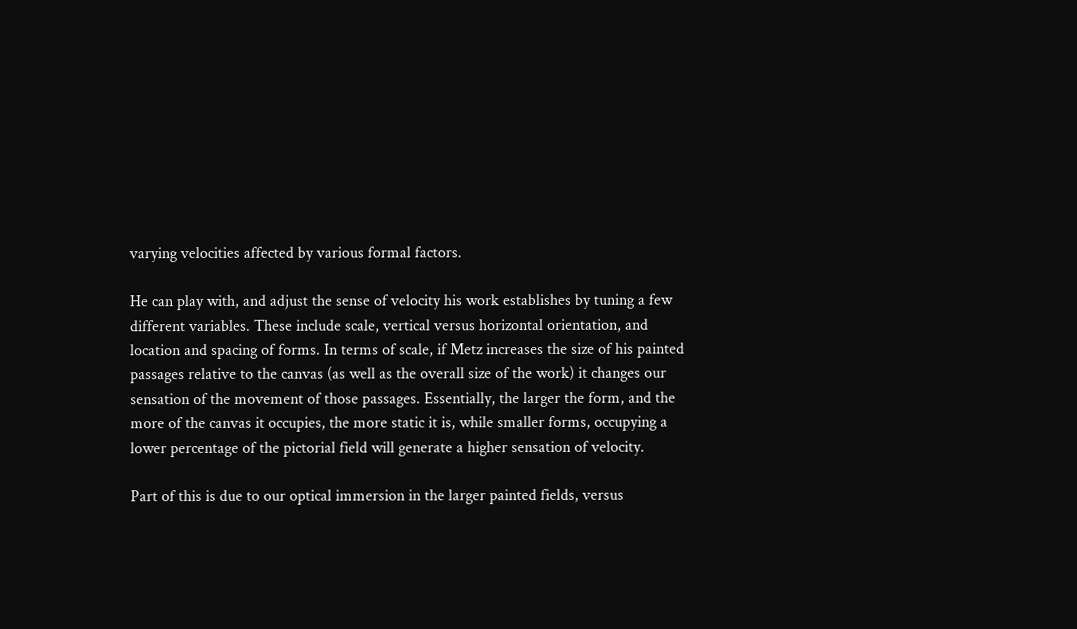varying velocities affected by various formal factors.

He can play with, and adjust the sense of velocity his work establishes by tuning a few different variables. These include scale, vertical versus horizontal orientation, and location and spacing of forms. In terms of scale, if Metz increases the size of his painted passages relative to the canvas (as well as the overall size of the work) it changes our sensation of the movement of those passages. Essentially, the larger the form, and the more of the canvas it occupies, the more static it is, while smaller forms, occupying a lower percentage of the pictorial field will generate a higher sensation of velocity.

Part of this is due to our optical immersion in the larger painted fields, versus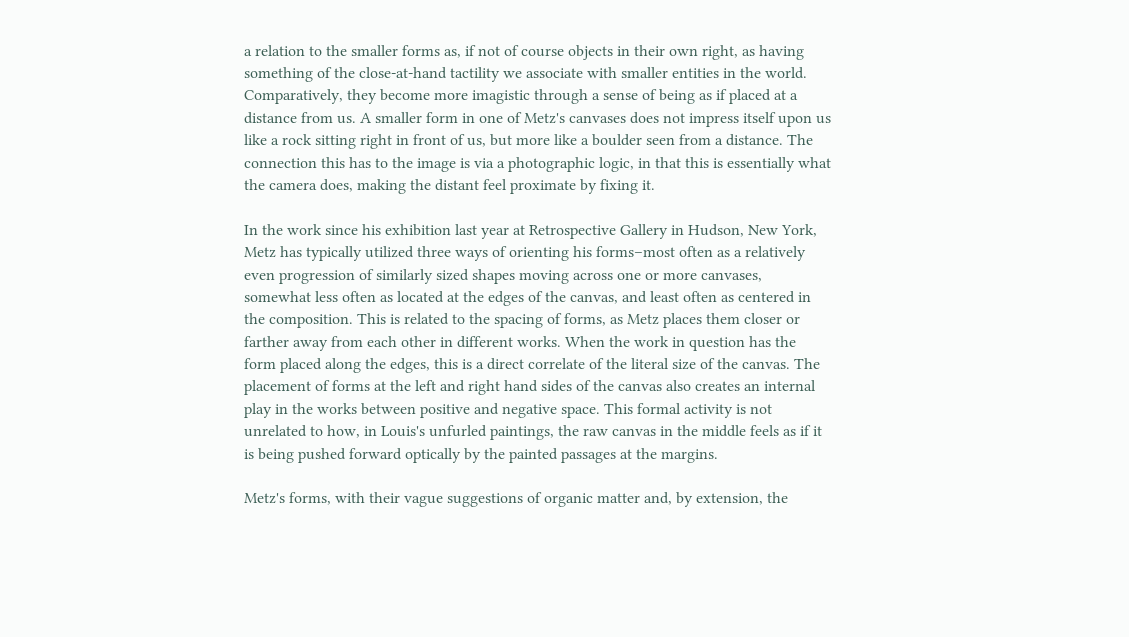a relation to the smaller forms as, if not of course objects in their own right, as having something of the close-at-hand tactility we associate with smaller entities in the world. Comparatively, they become more imagistic through a sense of being as if placed at a distance from us. A smaller form in one of Metz's canvases does not impress itself upon us like a rock sitting right in front of us, but more like a boulder seen from a distance. The connection this has to the image is via a photographic logic, in that this is essentially what the camera does, making the distant feel proximate by fixing it.

In the work since his exhibition last year at Retrospective Gallery in Hudson, New York, Metz has typically utilized three ways of orienting his forms–most often as a relatively even progression of similarly sized shapes moving across one or more canvases, somewhat less often as located at the edges of the canvas, and least often as centered in the composition. This is related to the spacing of forms, as Metz places them closer or farther away from each other in different works. When the work in question has the form placed along the edges, this is a direct correlate of the literal size of the canvas. The placement of forms at the left and right hand sides of the canvas also creates an internal play in the works between positive and negative space. This formal activity is not unrelated to how, in Louis's unfurled paintings, the raw canvas in the middle feels as if it is being pushed forward optically by the painted passages at the margins.

Metz's forms, with their vague suggestions of organic matter and, by extension, the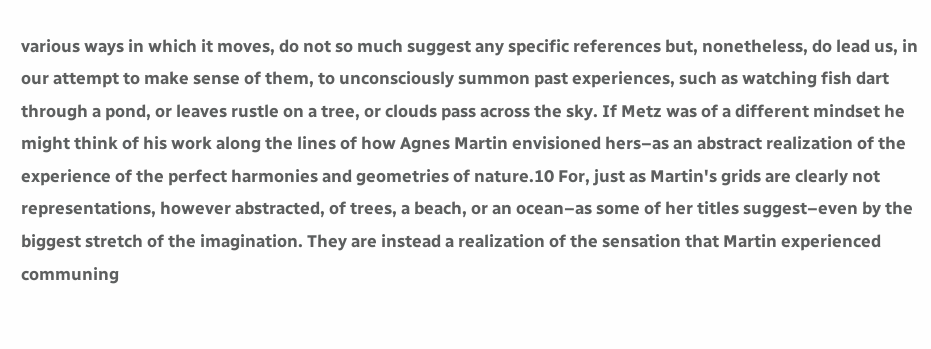various ways in which it moves, do not so much suggest any specific references but, nonetheless, do lead us, in our attempt to make sense of them, to unconsciously summon past experiences, such as watching fish dart through a pond, or leaves rustle on a tree, or clouds pass across the sky. If Metz was of a different mindset he might think of his work along the lines of how Agnes Martin envisioned hers–as an abstract realization of the experience of the perfect harmonies and geometries of nature.10 For, just as Martin's grids are clearly not representations, however abstracted, of trees, a beach, or an ocean–as some of her titles suggest–even by the biggest stretch of the imagination. They are instead a realization of the sensation that Martin experienced communing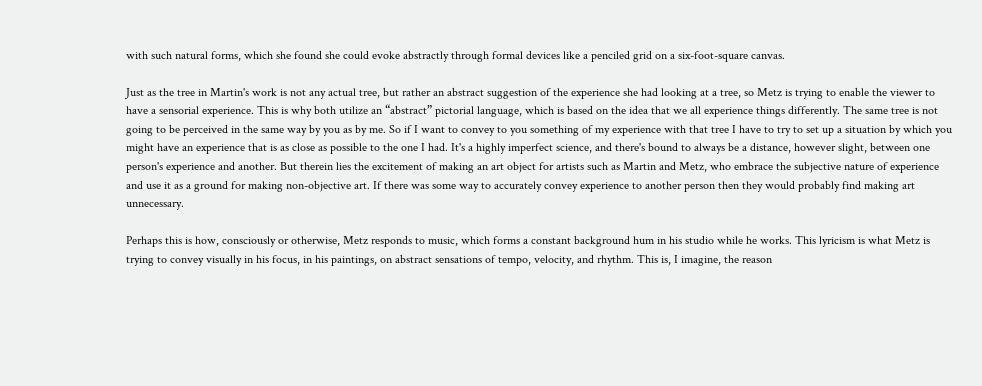with such natural forms, which she found she could evoke abstractly through formal devices like a penciled grid on a six-foot-square canvas.

Just as the tree in Martin's work is not any actual tree, but rather an abstract suggestion of the experience she had looking at a tree, so Metz is trying to enable the viewer to have a sensorial experience. This is why both utilize an “abstract” pictorial language, which is based on the idea that we all experience things differently. The same tree is not going to be perceived in the same way by you as by me. So if I want to convey to you something of my experience with that tree I have to try to set up a situation by which you might have an experience that is as close as possible to the one I had. It's a highly imperfect science, and there's bound to always be a distance, however slight, between one person's experience and another. But therein lies the excitement of making an art object for artists such as Martin and Metz, who embrace the subjective nature of experience and use it as a ground for making non-objective art. If there was some way to accurately convey experience to another person then they would probably find making art unnecessary.

Perhaps this is how, consciously or otherwise, Metz responds to music, which forms a constant background hum in his studio while he works. This lyricism is what Metz is trying to convey visually in his focus, in his paintings, on abstract sensations of tempo, velocity, and rhythm. This is, I imagine, the reason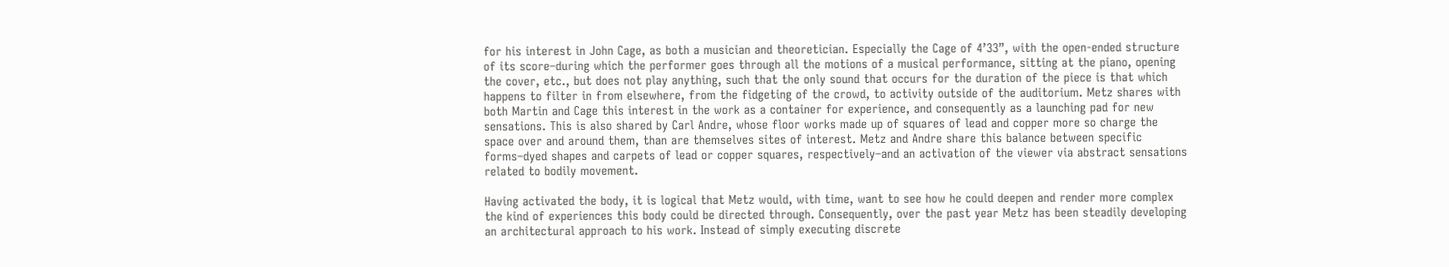for his interest in John Cage, as both a musician and theoretician. Especially the Cage of 4’33”, with the open-ended structure of its score–during which the performer goes through all the motions of a musical performance, sitting at the piano, opening the cover, etc., but does not play anything, such that the only sound that occurs for the duration of the piece is that which happens to filter in from elsewhere, from the fidgeting of the crowd, to activity outside of the auditorium. Metz shares with both Martin and Cage this interest in the work as a container for experience, and consequently as a launching pad for new sensations. This is also shared by Carl Andre, whose floor works made up of squares of lead and copper more so charge the space over and around them, than are themselves sites of interest. Metz and Andre share this balance between specific forms–dyed shapes and carpets of lead or copper squares, respectively–and an activation of the viewer via abstract sensations related to bodily movement.

Having activated the body, it is logical that Metz would, with time, want to see how he could deepen and render more complex the kind of experiences this body could be directed through. Consequently, over the past year Metz has been steadily developing an architectural approach to his work. Instead of simply executing discrete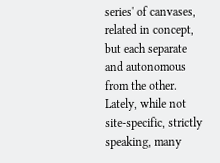series' of canvases, related in concept, but each separate and autonomous from the other. Lately, while not site-specific, strictly speaking, many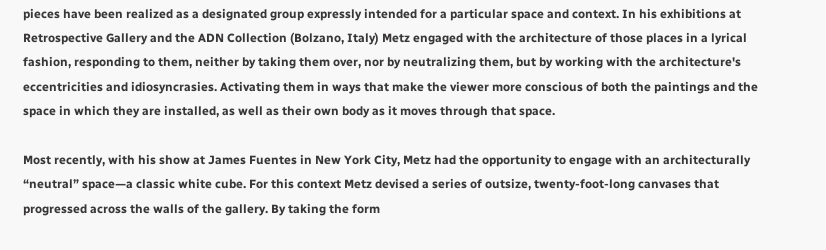pieces have been realized as a designated group expressly intended for a particular space and context. In his exhibitions at Retrospective Gallery and the ADN Collection (Bolzano, Italy) Metz engaged with the architecture of those places in a lyrical fashion, responding to them, neither by taking them over, nor by neutralizing them, but by working with the architecture's eccentricities and idiosyncrasies. Activating them in ways that make the viewer more conscious of both the paintings and the space in which they are installed, as well as their own body as it moves through that space.

Most recently, with his show at James Fuentes in New York City, Metz had the opportunity to engage with an architecturally “neutral” space—a classic white cube. For this context Metz devised a series of outsize, twenty-foot-long canvases that progressed across the walls of the gallery. By taking the form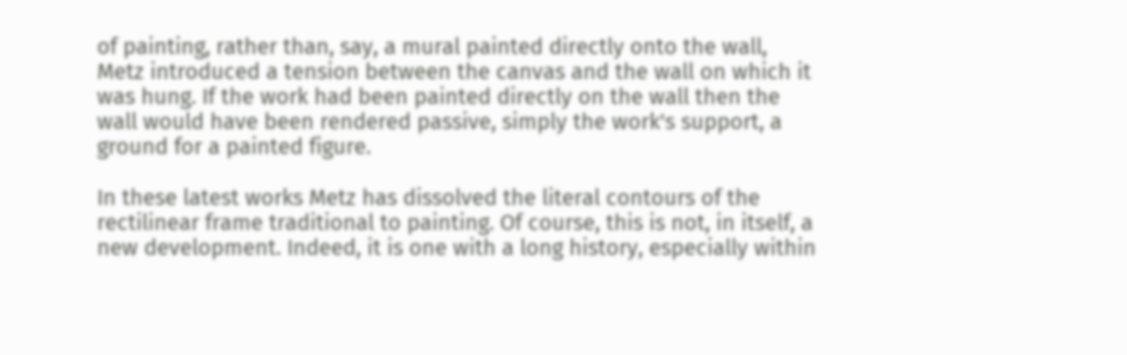of painting, rather than, say, a mural painted directly onto the wall, Metz introduced a tension between the canvas and the wall on which it was hung. If the work had been painted directly on the wall then the wall would have been rendered passive, simply the work's support, a ground for a painted figure.

In these latest works Metz has dissolved the literal contours of the rectilinear frame traditional to painting. Of course, this is not, in itself, a new development. Indeed, it is one with a long history, especially within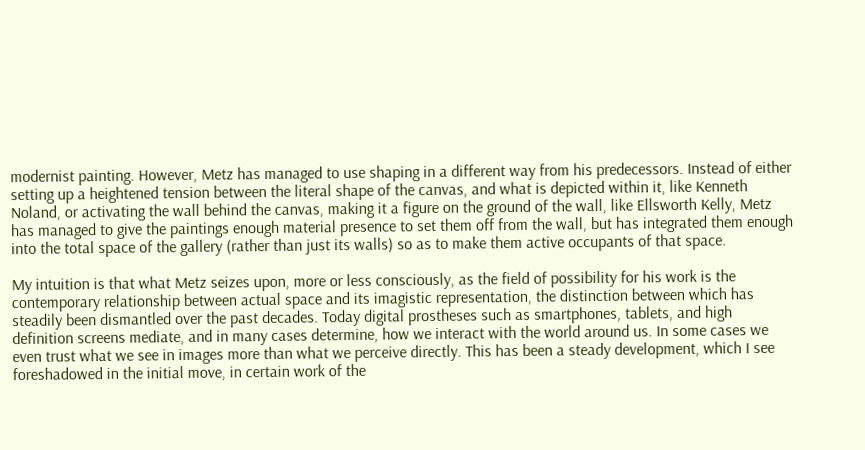modernist painting. However, Metz has managed to use shaping in a different way from his predecessors. Instead of either setting up a heightened tension between the literal shape of the canvas, and what is depicted within it, like Kenneth Noland, or activating the wall behind the canvas, making it a figure on the ground of the wall, like Ellsworth Kelly, Metz has managed to give the paintings enough material presence to set them off from the wall, but has integrated them enough into the total space of the gallery (rather than just its walls) so as to make them active occupants of that space.

My intuition is that what Metz seizes upon, more or less consciously, as the field of possibility for his work is the contemporary relationship between actual space and its imagistic representation, the distinction between which has steadily been dismantled over the past decades. Today digital prostheses such as smartphones, tablets, and high definition screens mediate, and in many cases determine, how we interact with the world around us. In some cases we even trust what we see in images more than what we perceive directly. This has been a steady development, which I see foreshadowed in the initial move, in certain work of the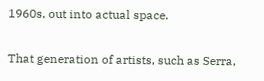1960s, out into actual space.

That generation of artists, such as Serra,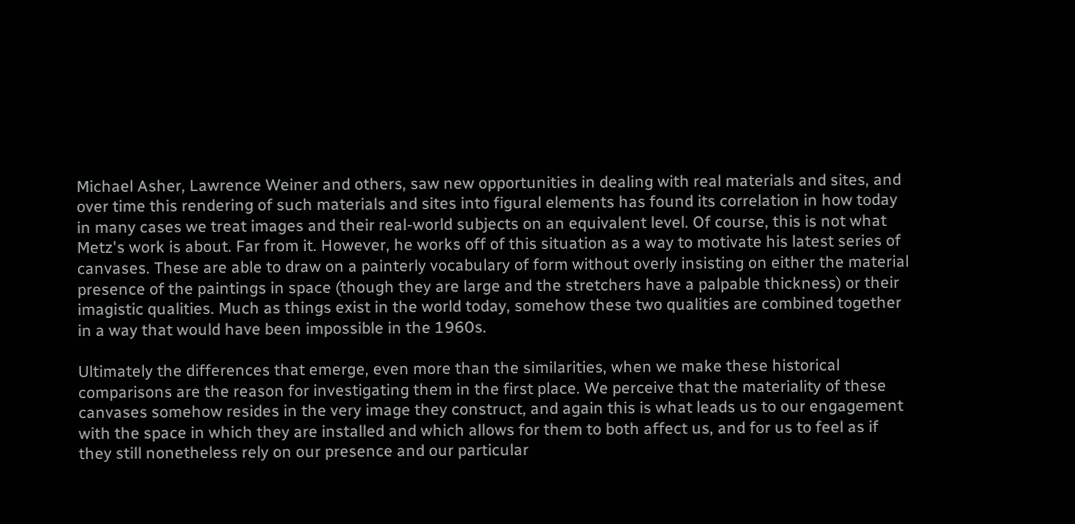Michael Asher, Lawrence Weiner and others, saw new opportunities in dealing with real materials and sites, and over time this rendering of such materials and sites into figural elements has found its correlation in how today in many cases we treat images and their real-world subjects on an equivalent level. Of course, this is not what Metz's work is about. Far from it. However, he works off of this situation as a way to motivate his latest series of canvases. These are able to draw on a painterly vocabulary of form without overly insisting on either the material presence of the paintings in space (though they are large and the stretchers have a palpable thickness) or their imagistic qualities. Much as things exist in the world today, somehow these two qualities are combined together in a way that would have been impossible in the 1960s.

Ultimately the differences that emerge, even more than the similarities, when we make these historical comparisons are the reason for investigating them in the first place. We perceive that the materiality of these canvases somehow resides in the very image they construct, and again this is what leads us to our engagement with the space in which they are installed and which allows for them to both affect us, and for us to feel as if they still nonetheless rely on our presence and our particular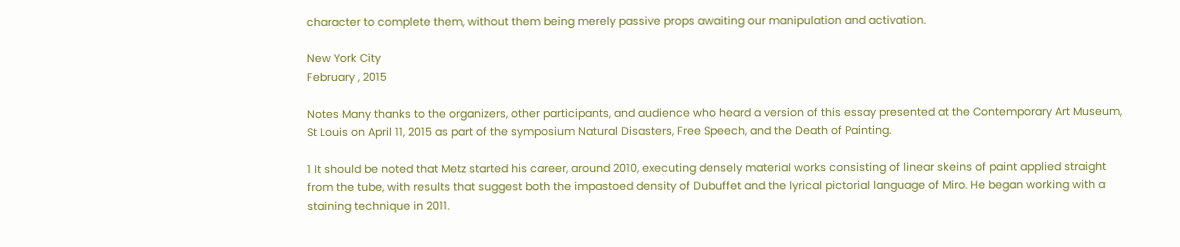character to complete them, without them being merely passive props awaiting our manipulation and activation.

New York City
February , 2015

Notes Many thanks to the organizers, other participants, and audience who heard a version of this essay presented at the Contemporary Art Museum, St Louis on April 11, 2015 as part of the symposium Natural Disasters, Free Speech, and the Death of Painting.

1 It should be noted that Metz started his career, around 2010, executing densely material works consisting of linear skeins of paint applied straight from the tube, with results that suggest both the impastoed density of Dubuffet and the lyrical pictorial language of Miro. He began working with a staining technique in 2011.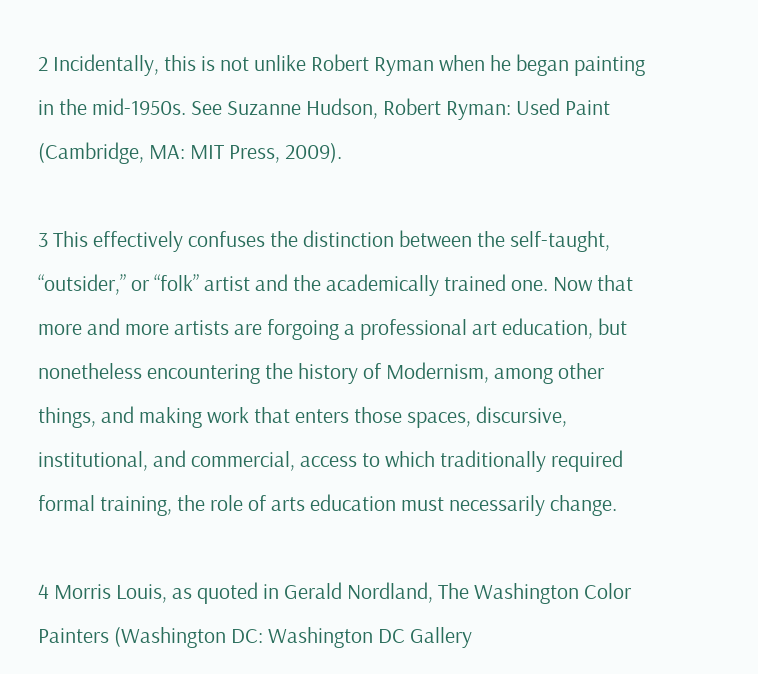2 Incidentally, this is not unlike Robert Ryman when he began painting in the mid-1950s. See Suzanne Hudson, Robert Ryman: Used Paint (Cambridge, MA: MIT Press, 2009).

3 This effectively confuses the distinction between the self-taught, “outsider,” or “folk” artist and the academically trained one. Now that more and more artists are forgoing a professional art education, but nonetheless encountering the history of Modernism, among other things, and making work that enters those spaces, discursive, institutional, and commercial, access to which traditionally required formal training, the role of arts education must necessarily change.

4 Morris Louis, as quoted in Gerald Nordland, The Washington Color Painters (Washington DC: Washington DC Gallery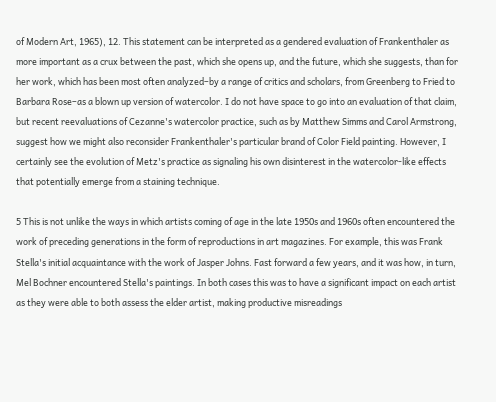of Modern Art, 1965), 12. This statement can be interpreted as a gendered evaluation of Frankenthaler as more important as a crux between the past, which she opens up, and the future, which she suggests, than for her work, which has been most often analyzed–by a range of critics and scholars, from Greenberg to Fried to Barbara Rose–as a blown up version of watercolor. I do not have space to go into an evaluation of that claim, but recent reevaluations of Cezanne's watercolor practice, such as by Matthew Simms and Carol Armstrong, suggest how we might also reconsider Frankenthaler's particular brand of Color Field painting. However, I certainly see the evolution of Metz's practice as signaling his own disinterest in the watercolor-like effects that potentially emerge from a staining technique.

5 This is not unlike the ways in which artists coming of age in the late 1950s and 1960s often encountered the work of preceding generations in the form of reproductions in art magazines. For example, this was Frank Stella's initial acquaintance with the work of Jasper Johns. Fast forward a few years, and it was how, in turn, Mel Bochner encountered Stella's paintings. In both cases this was to have a significant impact on each artist as they were able to both assess the elder artist, making productive misreadings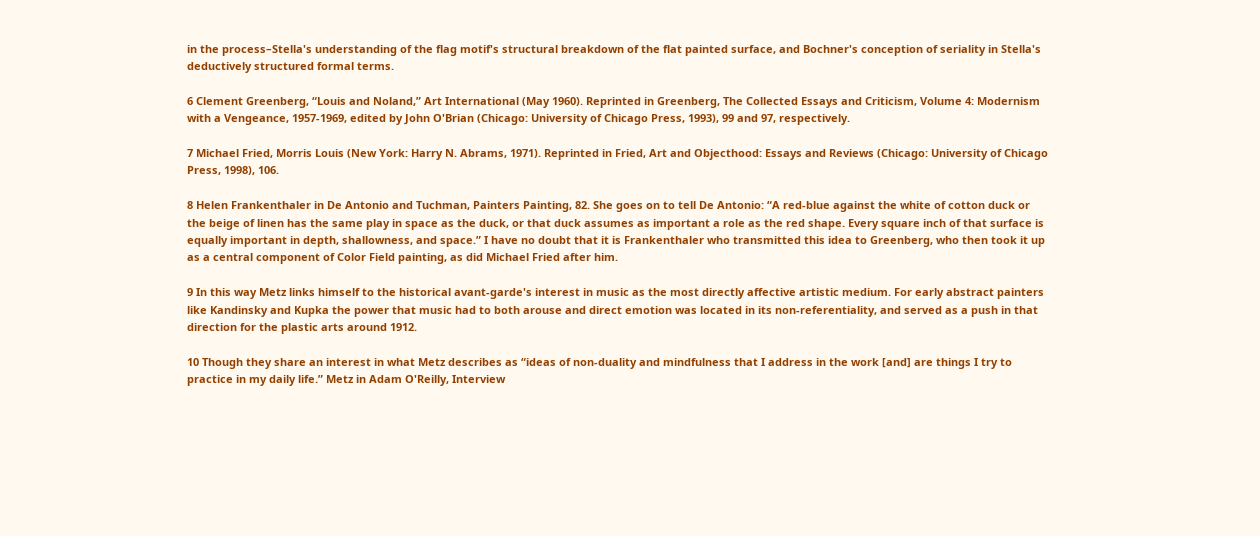in the process–Stella's understanding of the flag motif's structural breakdown of the flat painted surface, and Bochner's conception of seriality in Stella's deductively structured formal terms.

6 Clement Greenberg, “Louis and Noland,” Art International (May 1960). Reprinted in Greenberg, The Collected Essays and Criticism, Volume 4: Modernism with a Vengeance, 1957-1969, edited by John O'Brian (Chicago: University of Chicago Press, 1993), 99 and 97, respectively.

7 Michael Fried, Morris Louis (New York: Harry N. Abrams, 1971). Reprinted in Fried, Art and Objecthood: Essays and Reviews (Chicago: University of Chicago Press, 1998), 106.

8 Helen Frankenthaler in De Antonio and Tuchman, Painters Painting, 82. She goes on to tell De Antonio: “A red-blue against the white of cotton duck or the beige of linen has the same play in space as the duck, or that duck assumes as important a role as the red shape. Every square inch of that surface is equally important in depth, shallowness, and space.” I have no doubt that it is Frankenthaler who transmitted this idea to Greenberg, who then took it up as a central component of Color Field painting, as did Michael Fried after him.

9 In this way Metz links himself to the historical avant-garde's interest in music as the most directly affective artistic medium. For early abstract painters like Kandinsky and Kupka the power that music had to both arouse and direct emotion was located in its non-referentiality, and served as a push in that direction for the plastic arts around 1912.

10 Though they share an interest in what Metz describes as “ideas of non-duality and mindfulness that I address in the work [and] are things I try to practice in my daily life.” Metz in Adam O'Reilly, Interview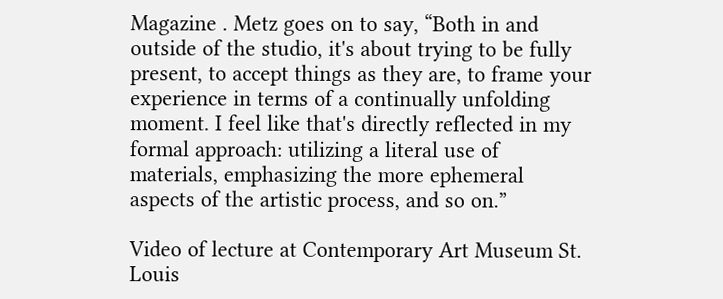Magazine . Metz goes on to say, “Both in and outside of the studio, it's about trying to be fully present, to accept things as they are, to frame your experience in terms of a continually unfolding moment. I feel like that's directly reflected in my formal approach: utilizing a literal use of materials, emphasizing the more ephemeral aspects of the artistic process, and so on.”

Video of lecture at Contemporary Art Museum St. Louis